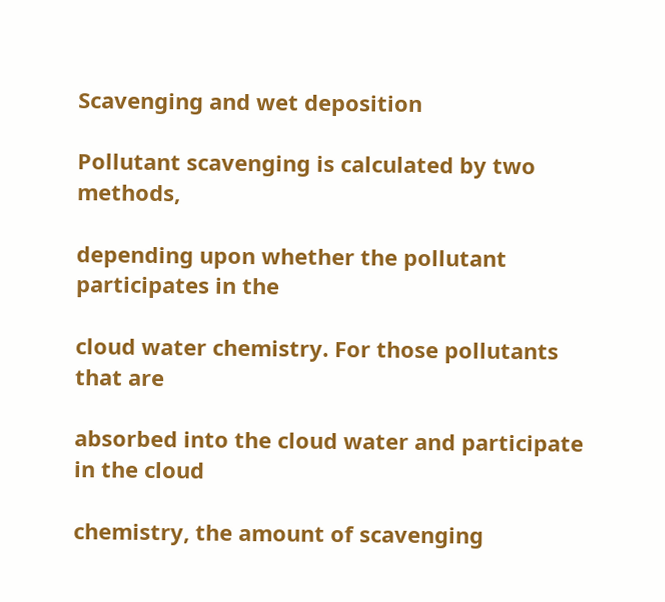Scavenging and wet deposition

Pollutant scavenging is calculated by two methods,

depending upon whether the pollutant participates in the

cloud water chemistry. For those pollutants that are

absorbed into the cloud water and participate in the cloud

chemistry, the amount of scavenging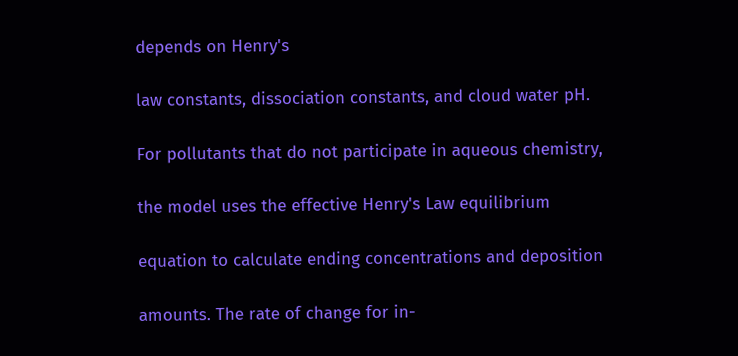depends on Henry's

law constants, dissociation constants, and cloud water pH.

For pollutants that do not participate in aqueous chemistry,

the model uses the effective Henry's Law equilibrium

equation to calculate ending concentrations and deposition

amounts. The rate of change for in-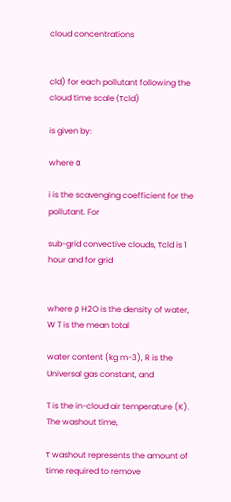cloud concentrations


cld) for each pollutant following the cloud time scale (τcld)

is given by:

where α

i is the scavenging coefficient for the pollutant. For

sub-grid convective clouds, τcld is 1 hour and for grid


where ρ H2O is the density of water, W T is the mean total

water content (kg m-3), R is the Universal gas constant, and

T is the in-cloud air temperature (K). The washout time,

τ washout represents the amount of time required to remove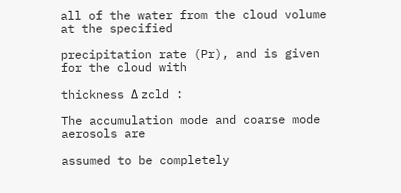all of the water from the cloud volume at the specified

precipitation rate (Pr), and is given for the cloud with

thickness Δ zcld :

The accumulation mode and coarse mode aerosols are

assumed to be completely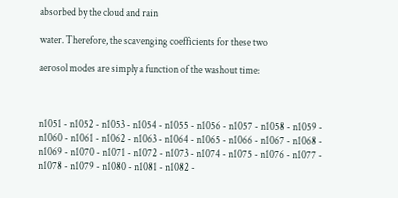absorbed by the cloud and rain

water. Therefore, the scavenging coefficients for these two

aerosol modes are simply a function of the washout time:



n1051 - n1052 - n1053 - n1054 - n1055 - n1056 - n1057 - n1058 - n1059 - n1060 - n1061 - n1062 - n1063 - n1064 - n1065 - n1066 - n1067 - n1068 - n1069 - n1070 - n1071 - n1072 - n1073 - n1074 - n1075 - n1076 - n1077 - n1078 - n1079 - n1080 - n1081 - n1082 -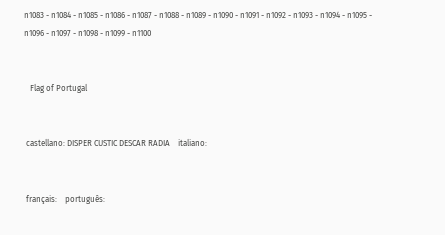n1083 - n1084 - n1085 - n1086 - n1087 - n1088 - n1089 - n1090 - n1091 - n1092 - n1093 - n1094 - n1095 - n1096 - n1097 - n1098 - n1099 - n1100


   Flag of Portugal


 castellano: DISPER CUSTIC DESCAR RADIA    italiano:


 français:    português: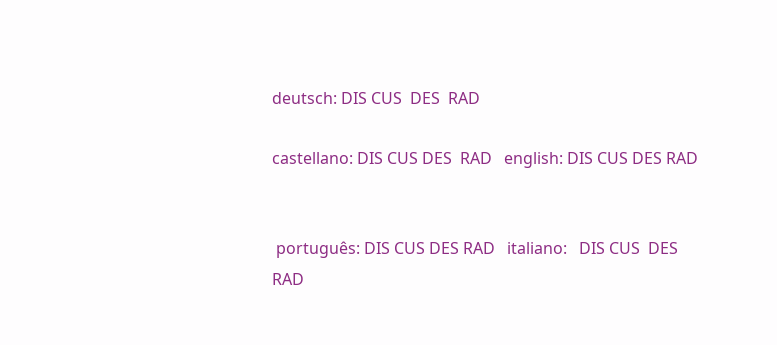deutsch: DIS CUS  DES  RAD

castellano: DIS CUS DES  RAD   english: DIS CUS DES RAD


 português: DIS CUS DES RAD   italiano:   DIS CUS  DES RAD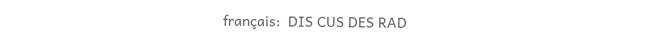français:  DIS CUS DES RAD